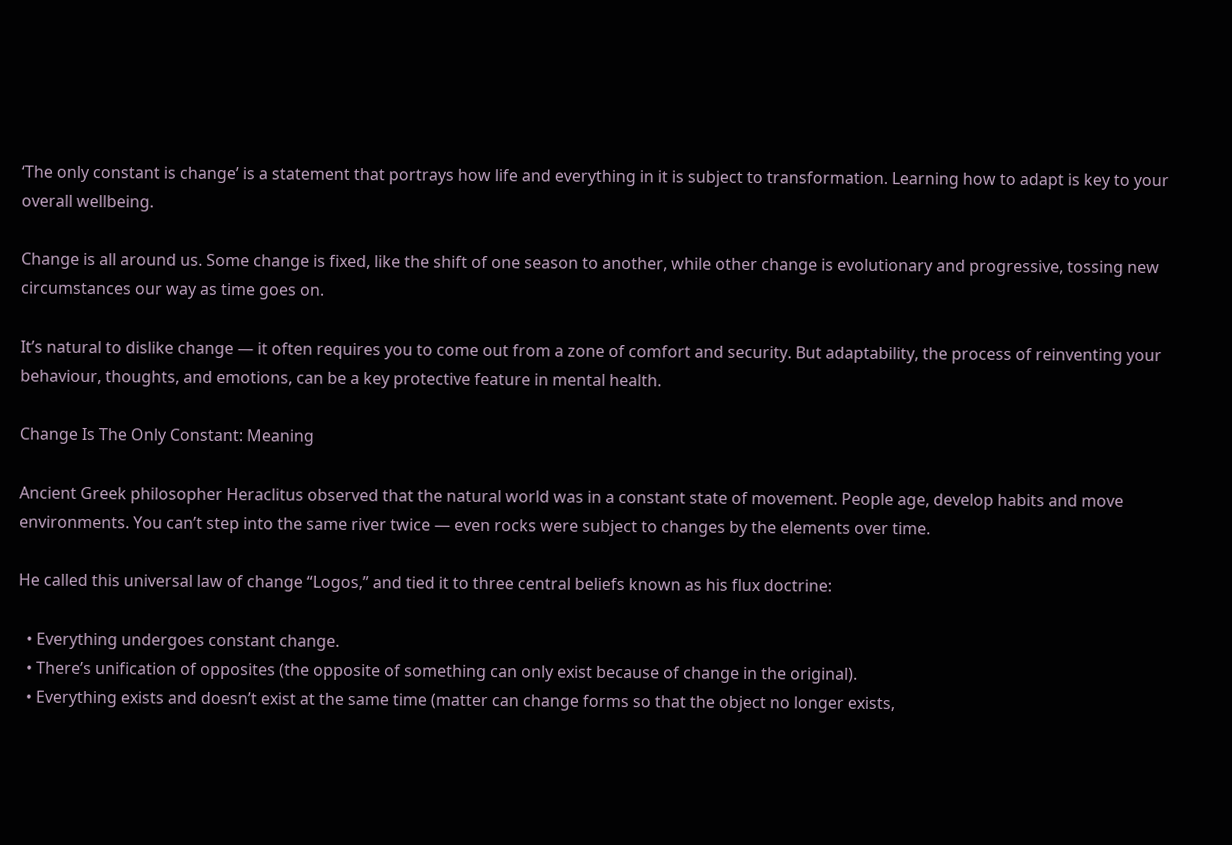‘The only constant is change’ is a statement that portrays how life and everything in it is subject to transformation. Learning how to adapt is key to your overall wellbeing.

Change is all around us. Some change is fixed, like the shift of one season to another, while other change is evolutionary and progressive, tossing new circumstances our way as time goes on.

It’s natural to dislike change — it often requires you to come out from a zone of comfort and security. But adaptability, the process of reinventing your behaviour, thoughts, and emotions, can be a key protective feature in mental health.

Change Is The Only Constant: Meaning

Ancient Greek philosopher Heraclitus observed that the natural world was in a constant state of movement. People age, develop habits and move environments. You can’t step into the same river twice — even rocks were subject to changes by the elements over time.

He called this universal law of change “Logos,” and tied it to three central beliefs known as his flux doctrine:

  • Everything undergoes constant change.
  • There’s unification of opposites (the opposite of something can only exist because of change in the original).
  • Everything exists and doesn’t exist at the same time (matter can change forms so that the object no longer exists,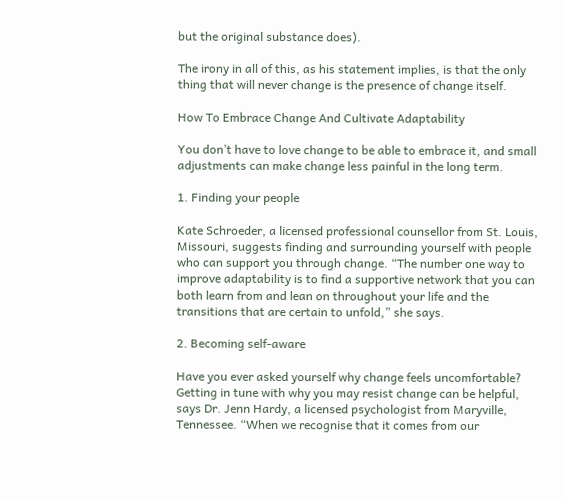but the original substance does).

The irony in all of this, as his statement implies, is that the only thing that will never change is the presence of change itself.

How To Embrace Change And Cultivate Adaptability

You don’t have to love change to be able to embrace it, and small adjustments can make change less painful in the long term.

1. Finding your people

Kate Schroeder, a licensed professional counsellor from St. Louis, Missouri, suggests finding and surrounding yourself with people who can support you through change. “The number one way to improve adaptability is to find a supportive network that you can both learn from and lean on throughout your life and the transitions that are certain to unfold,” she says.

2. Becoming self-aware

Have you ever asked yourself why change feels uncomfortable? Getting in tune with why you may resist change can be helpful, says Dr. Jenn Hardy, a licensed psychologist from Maryville, Tennessee. “When we recognise that it comes from our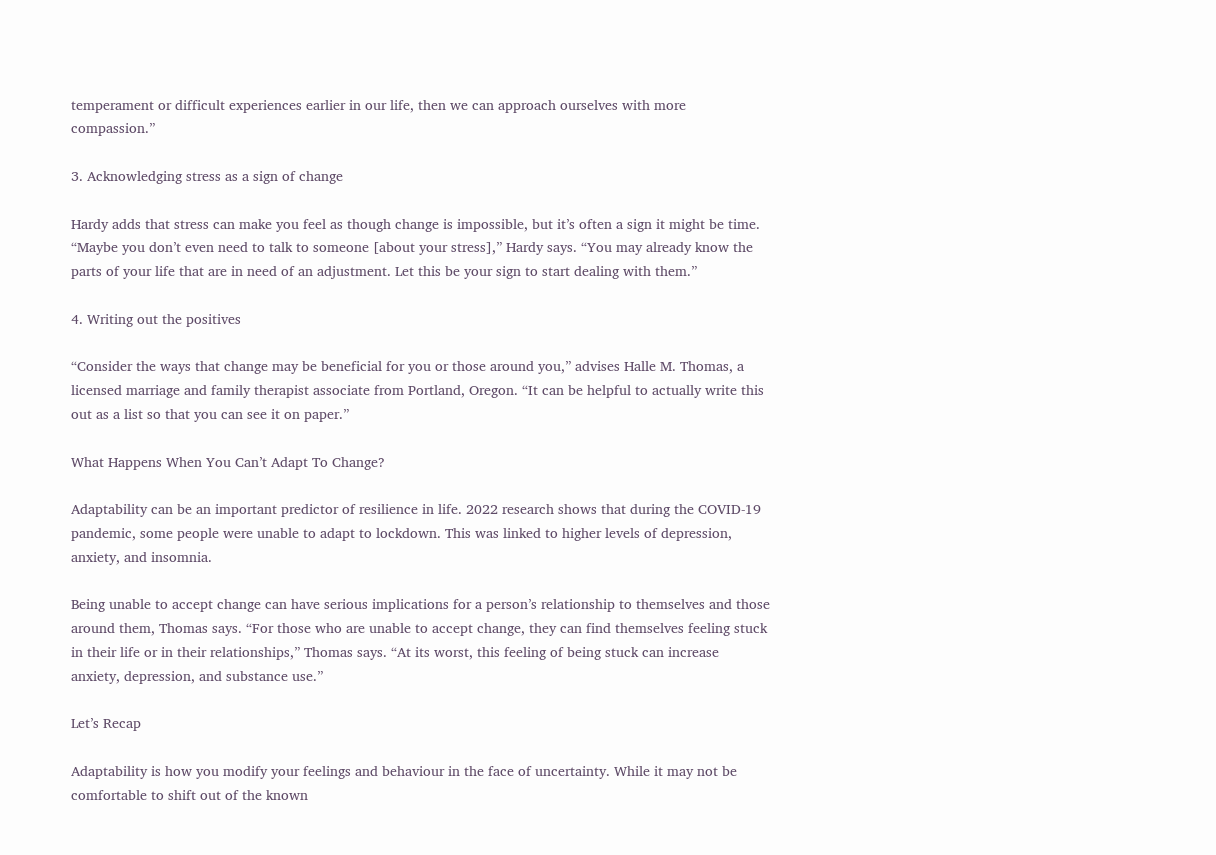temperament or difficult experiences earlier in our life, then we can approach ourselves with more compassion.”

3. Acknowledging stress as a sign of change

Hardy adds that stress can make you feel as though change is impossible, but it’s often a sign it might be time. “Maybe you don’t even need to talk to someone [about your stress],” Hardy says. “You may already know the parts of your life that are in need of an adjustment. Let this be your sign to start dealing with them.”

4. Writing out the positives

“Consider the ways that change may be beneficial for you or those around you,” advises Halle M. Thomas, a licensed marriage and family therapist associate from Portland, Oregon. “It can be helpful to actually write this out as a list so that you can see it on paper.”

What Happens When You Can’t Adapt To Change?

Adaptability can be an important predictor of resilience in life. 2022 research shows that during the COVID-19 pandemic, some people were unable to adapt to lockdown. This was linked to higher levels of depression, anxiety, and insomnia.

Being unable to accept change can have serious implications for a person’s relationship to themselves and those around them, Thomas says. “For those who are unable to accept change, they can find themselves feeling stuck in their life or in their relationships,” Thomas says. “At its worst, this feeling of being stuck can increase anxiety, depression, and substance use.”

Let’s Recap

Adaptability is how you modify your feelings and behaviour in the face of uncertainty. While it may not be comfortable to shift out of the known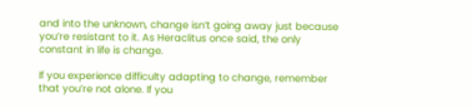and into the unknown, change isn’t going away just because you’re resistant to it. As Heraclitus once said, the only constant in life is change.

If you experience difficulty adapting to change, remember that you’re not alone. If you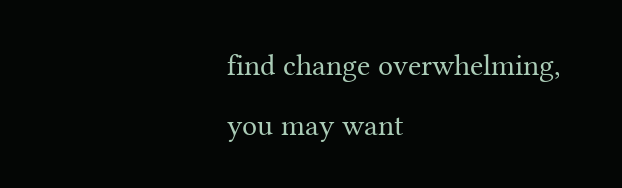find change overwhelming, you may want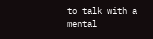to talk with a mental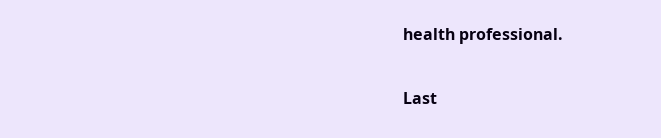health professional.

Last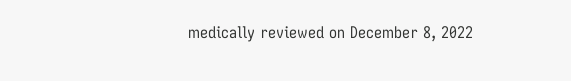medically reviewed on December 8, 2022